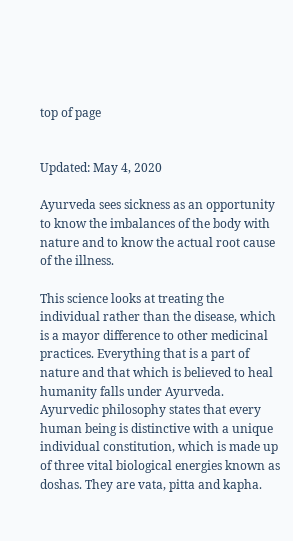top of page


Updated: May 4, 2020

Ayurveda sees sickness as an opportunity to know the imbalances of the body with nature and to know the actual root cause of the illness.

This science looks at treating the individual rather than the disease, which is a mayor difference to other medicinal practices. Everything that is a part of nature and that which is believed to heal humanity falls under Ayurveda. Ayurvedic philosophy states that every human being is distinctive with a unique individual constitution, which is made up of three vital biological energies known as doshas. They are vata, pitta and kapha.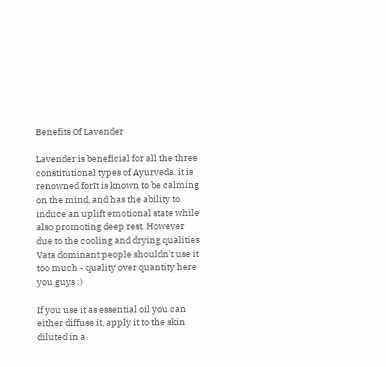Benefits Of Lavender

Lavender is beneficial for all the three constitutional types of Ayurveda. it is renowned forIt is known to be calming on the mind, and has the ability to induce an uplift emotional state while also promoting deep rest. However due to the cooling and drying qualities Vata dominant people shouldn't use it too much - quality over quantity here you guys :)

If you use it as essential oil you can either diffuse it, apply it to the skin diluted in a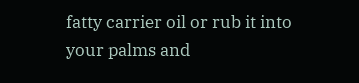fatty carrier oil or rub it into your palms and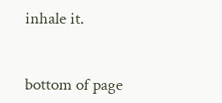inhale it.


bottom of page